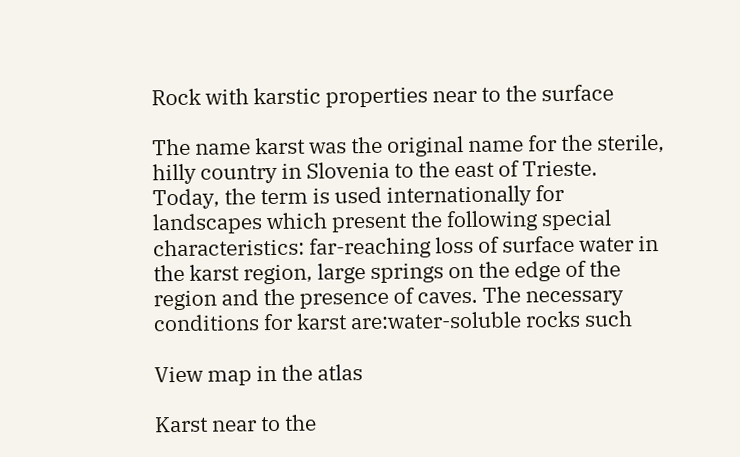Rock with karstic properties near to the surface

The name karst was the original name for the sterile, hilly country in Slovenia to the east of Trieste. Today, the term is used internationally for landscapes which present the following special characteristics: far-reaching loss of surface water in the karst region, large springs on the edge of the region and the presence of caves. The necessary conditions for karst are:water-soluble rocks such

View map in the atlas

Karst near to the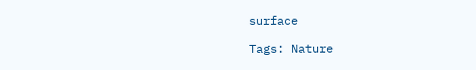surface

Tags: Nature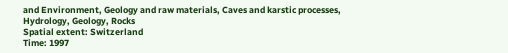and Environment, Geology and raw materials, Caves and karstic processes, Hydrology, Geology, Rocks
Spatial extent: Switzerland
Time: 1997